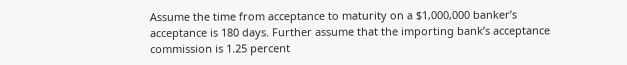Assume the time from acceptance to maturity on a $1,000,000 banker’s acceptance is 180 days. Further assume that the importing bank’s acceptance commission is 1.25 percent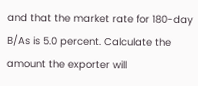and that the market rate for 180-day B/As is 5.0 percent. Calculate the amount the exporter will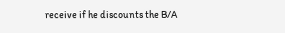receive if he discounts the B/A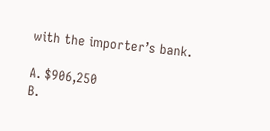with the importer’s bank.

A. $906,250
B.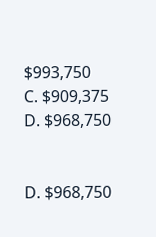$993,750
C. $909,375
D. $968,750


D. $968,750